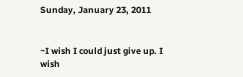Sunday, January 23, 2011


~I wish I could just give up. I wish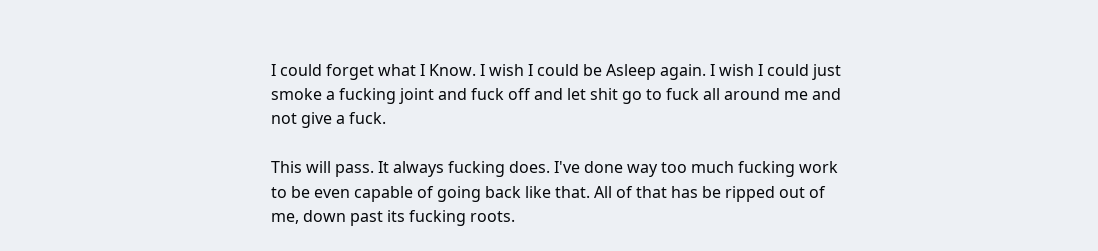I could forget what I Know. I wish I could be Asleep again. I wish I could just smoke a fucking joint and fuck off and let shit go to fuck all around me and not give a fuck.

This will pass. It always fucking does. I've done way too much fucking work to be even capable of going back like that. All of that has be ripped out of me, down past its fucking roots.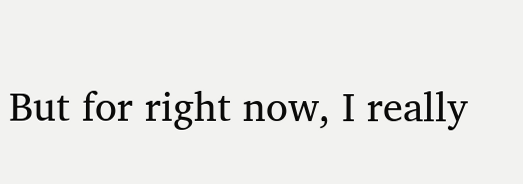But for right now, I really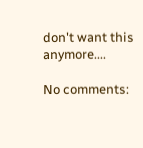don't want this anymore....

No comments: